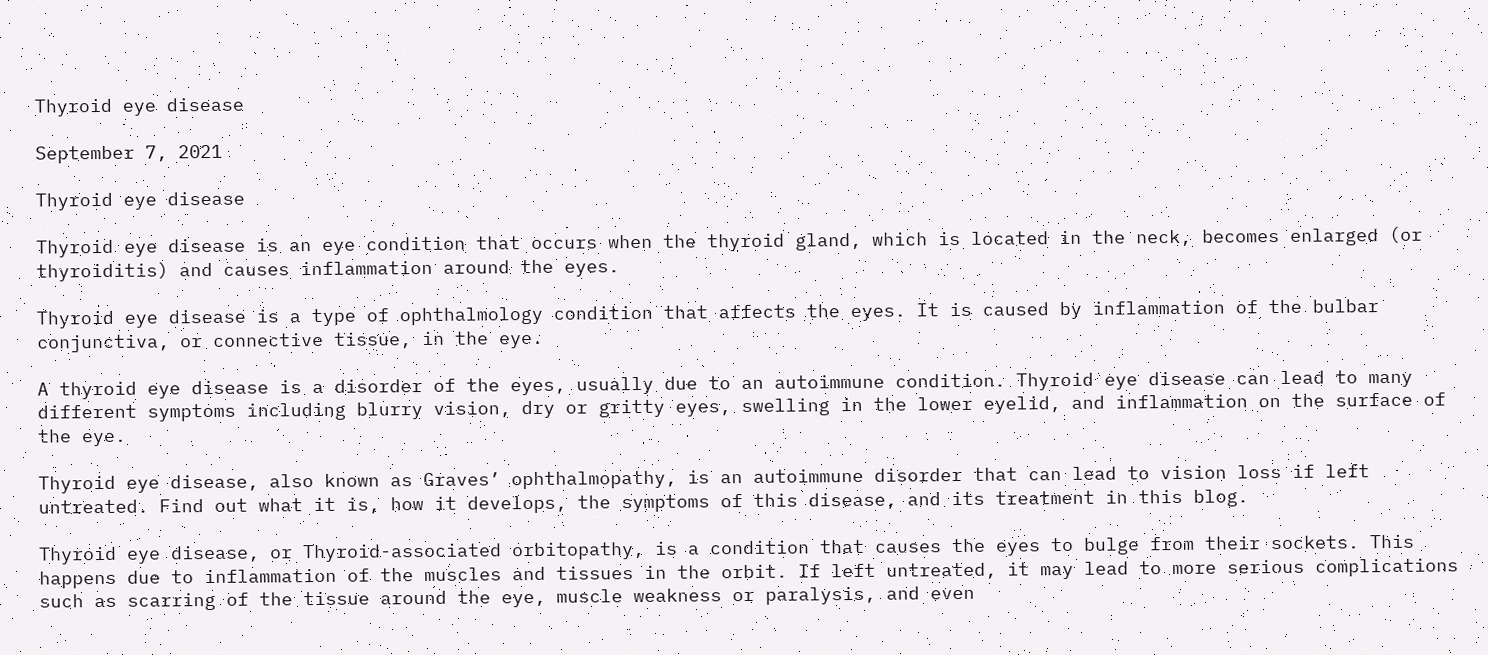Thyroid eye disease

September 7, 2021

Thyroid eye disease

Thyroid eye disease is an eye condition that occurs when the thyroid gland, which is located in the neck, becomes enlarged (or thyroiditis) and causes inflammation around the eyes.

Thyroid eye disease is a type of ophthalmology condition that affects the eyes. It is caused by inflammation of the bulbar conjunctiva, or connective tissue, in the eye.

A thyroid eye disease is a disorder of the eyes, usually due to an autoimmune condition. Thyroid eye disease can lead to many different symptoms including blurry vision, dry or gritty eyes, swelling in the lower eyelid, and inflammation on the surface of the eye.

Thyroid eye disease, also known as Graves’ ophthalmopathy, is an autoimmune disorder that can lead to vision loss if left untreated. Find out what it is, how it develops, the symptoms of this disease, and its treatment in this blog.

Thyroid eye disease, or Thyroid-associated orbitopathy, is a condition that causes the eyes to bulge from their sockets. This happens due to inflammation of the muscles and tissues in the orbit. If left untreated, it may lead to more serious complications such as scarring of the tissue around the eye, muscle weakness or paralysis, and even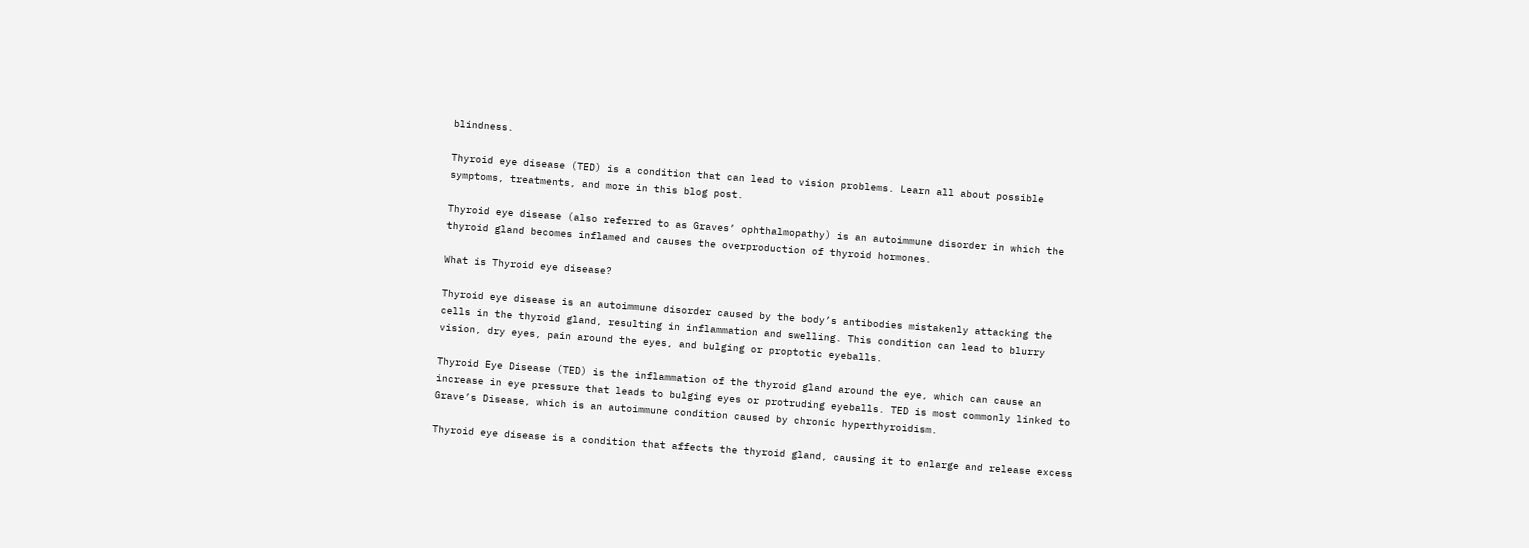blindness.

Thyroid eye disease (TED) is a condition that can lead to vision problems. Learn all about possible symptoms, treatments, and more in this blog post.

Thyroid eye disease (also referred to as Graves’ ophthalmopathy) is an autoimmune disorder in which the thyroid gland becomes inflamed and causes the overproduction of thyroid hormones.

What is Thyroid eye disease?

Thyroid eye disease is an autoimmune disorder caused by the body’s antibodies mistakenly attacking the cells in the thyroid gland, resulting in inflammation and swelling. This condition can lead to blurry vision, dry eyes, pain around the eyes, and bulging or proptotic eyeballs.

Thyroid Eye Disease (TED) is the inflammation of the thyroid gland around the eye, which can cause an increase in eye pressure that leads to bulging eyes or protruding eyeballs. TED is most commonly linked to Grave’s Disease, which is an autoimmune condition caused by chronic hyperthyroidism.

Thyroid eye disease is a condition that affects the thyroid gland, causing it to enlarge and release excess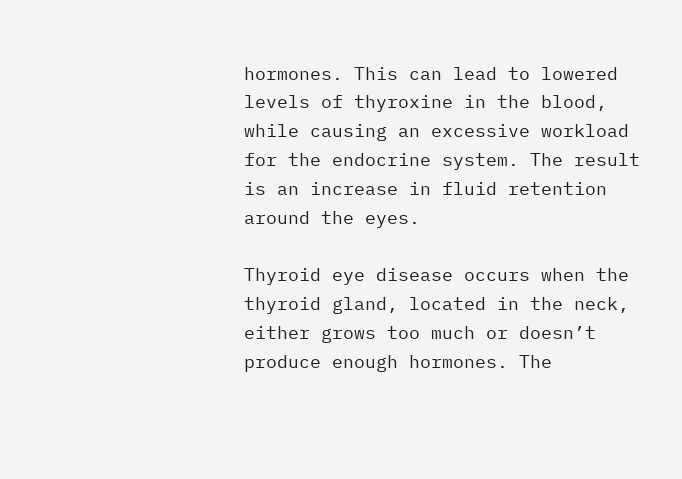hormones. This can lead to lowered levels of thyroxine in the blood, while causing an excessive workload for the endocrine system. The result is an increase in fluid retention around the eyes.

Thyroid eye disease occurs when the thyroid gland, located in the neck, either grows too much or doesn’t produce enough hormones. The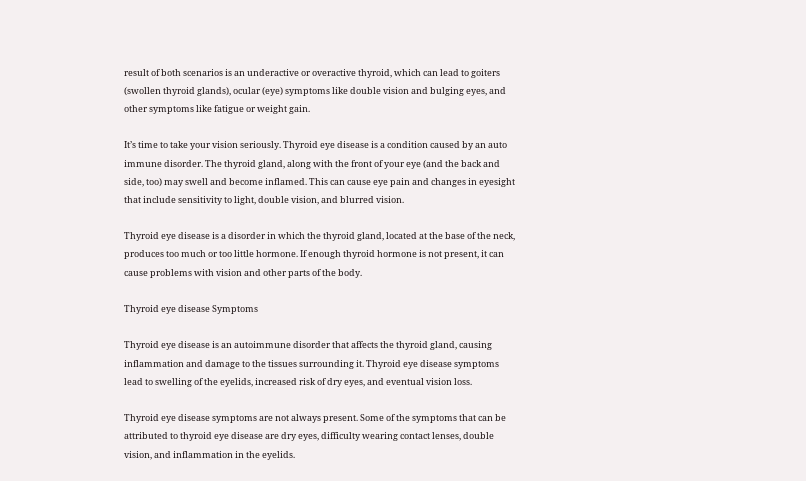result of both scenarios is an underactive or overactive thyroid, which can lead to goiters (swollen thyroid glands), ocular (eye) symptoms like double vision and bulging eyes, and other symptoms like fatigue or weight gain.

It’s time to take your vision seriously. Thyroid eye disease is a condition caused by an auto immune disorder. The thyroid gland, along with the front of your eye (and the back and side, too) may swell and become inflamed. This can cause eye pain and changes in eyesight that include sensitivity to light, double vision, and blurred vision.

Thyroid eye disease is a disorder in which the thyroid gland, located at the base of the neck, produces too much or too little hormone. If enough thyroid hormone is not present, it can cause problems with vision and other parts of the body.

Thyroid eye disease Symptoms

Thyroid eye disease is an autoimmune disorder that affects the thyroid gland, causing inflammation and damage to the tissues surrounding it. Thyroid eye disease symptoms lead to swelling of the eyelids, increased risk of dry eyes, and eventual vision loss.

Thyroid eye disease symptoms are not always present. Some of the symptoms that can be attributed to thyroid eye disease are dry eyes, difficulty wearing contact lenses, double vision, and inflammation in the eyelids.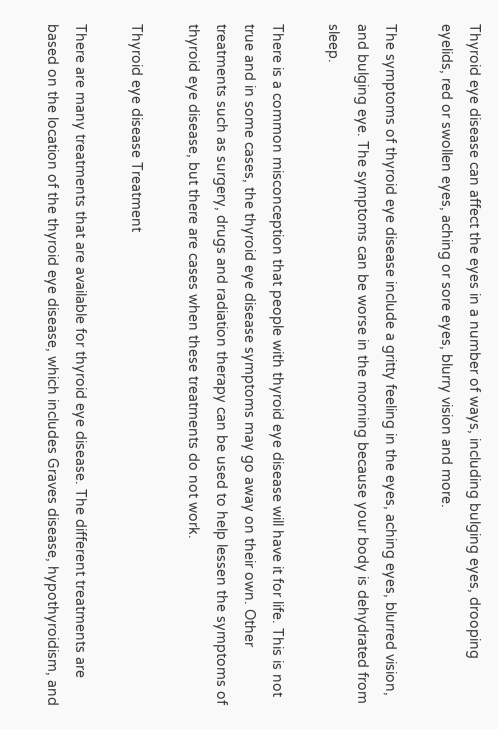Thyroid eye disease can affect the eyes in a number of ways, including bulging eyes, drooping eyelids, red or swollen eyes, aching or sore eyes, blurry vision and more.

The symptoms of thyroid eye disease include a gritty feeling in the eyes, aching eyes, blurred vision, and bulging eye. The symptoms can be worse in the morning because your body is dehydrated from sleep.

There is a common misconception that people with thyroid eye disease will have it for life. This is not true and in some cases, the thyroid eye disease symptoms may go away on their own. Other treatments such as surgery, drugs and radiation therapy can be used to help lessen the symptoms of thyroid eye disease, but there are cases when these treatments do not work.

Thyroid eye disease Treatment

There are many treatments that are available for thyroid eye disease. The different treatments are based on the location of the thyroid eye disease, which includes Graves disease, hypothyroidism, and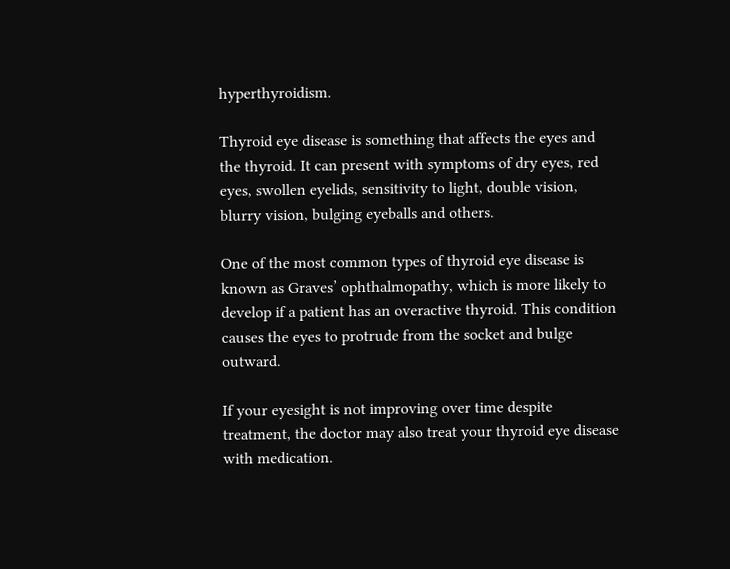hyperthyroidism.

Thyroid eye disease is something that affects the eyes and the thyroid. It can present with symptoms of dry eyes, red eyes, swollen eyelids, sensitivity to light, double vision, blurry vision, bulging eyeballs and others.

One of the most common types of thyroid eye disease is known as Graves’ ophthalmopathy, which is more likely to develop if a patient has an overactive thyroid. This condition causes the eyes to protrude from the socket and bulge outward.

If your eyesight is not improving over time despite treatment, the doctor may also treat your thyroid eye disease with medication.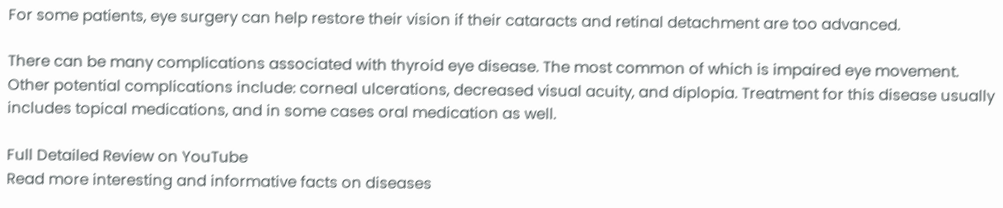For some patients, eye surgery can help restore their vision if their cataracts and retinal detachment are too advanced.

There can be many complications associated with thyroid eye disease. The most common of which is impaired eye movement. Other potential complications include: corneal ulcerations, decreased visual acuity, and diplopia. Treatment for this disease usually includes topical medications, and in some cases oral medication as well.

Full Detailed Review on YouTube
Read more interesting and informative facts on diseases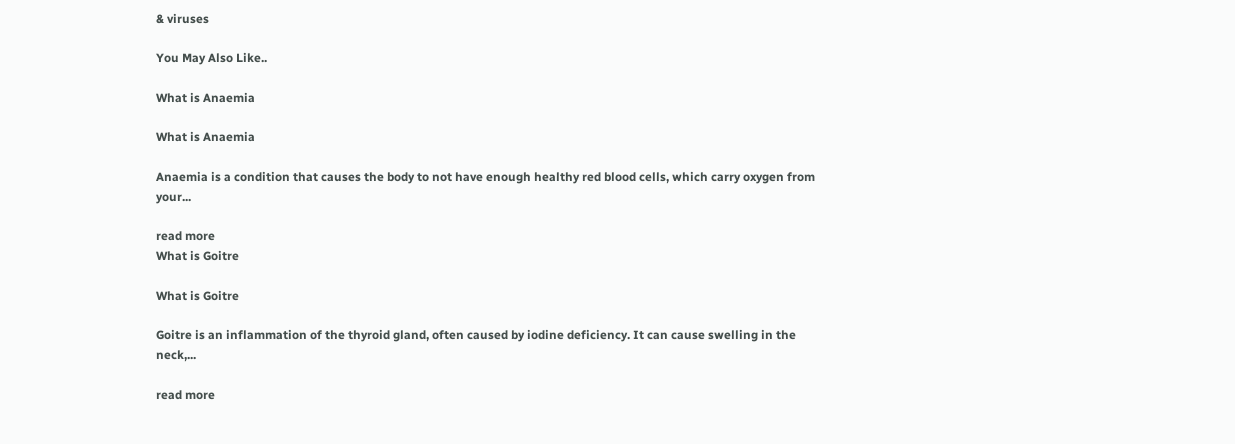& viruses

You May Also Like..

What is Anaemia

What is Anaemia

Anaemia is a condition that causes the body to not have enough healthy red blood cells, which carry oxygen from your...

read more
What is Goitre

What is Goitre

Goitre is an inflammation of the thyroid gland, often caused by iodine deficiency. It can cause swelling in the neck,...

read more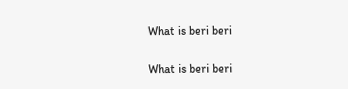What is beri beri

What is beri beri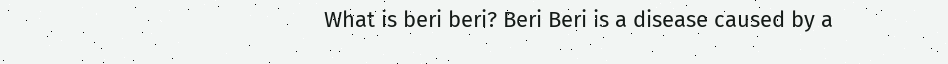What is beri beri? Beri Beri is a disease caused by a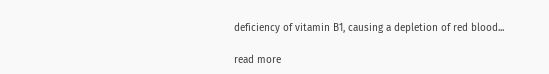deficiency of vitamin B1, causing a depletion of red blood...

read more